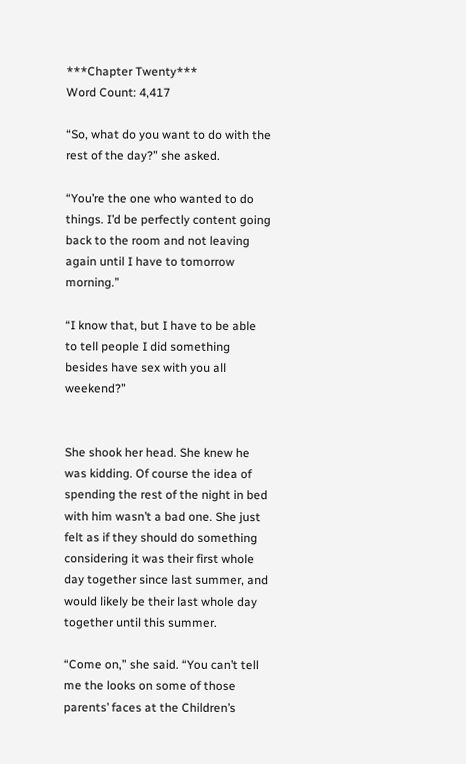***Chapter Twenty***
Word Count: 4,417

“So, what do you want to do with the rest of the day?” she asked.

“You’re the one who wanted to do things. I’d be perfectly content going back to the room and not leaving again until I have to tomorrow morning.”

“I know that, but I have to be able to tell people I did something besides have sex with you all weekend?”


She shook her head. She knew he was kidding. Of course the idea of spending the rest of the night in bed with him wasn’t a bad one. She just felt as if they should do something considering it was their first whole day together since last summer, and would likely be their last whole day together until this summer.

“Come on,” she said. “You can’t tell me the looks on some of those parents’ faces at the Children’s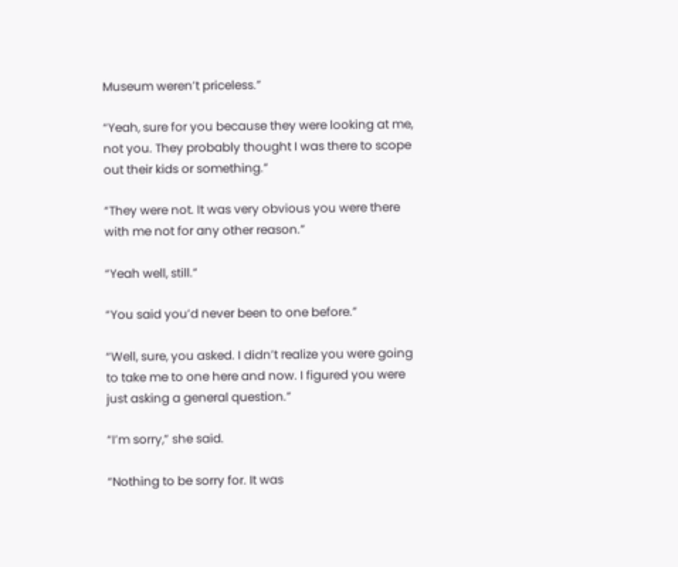Museum weren’t priceless.”

“Yeah, sure for you because they were looking at me, not you. They probably thought I was there to scope out their kids or something.”

“They were not. It was very obvious you were there with me not for any other reason.”

“Yeah well, still.”

“You said you’d never been to one before.”

“Well, sure, you asked. I didn’t realize you were going to take me to one here and now. I figured you were just asking a general question.”

“I’m sorry,” she said.

“Nothing to be sorry for. It was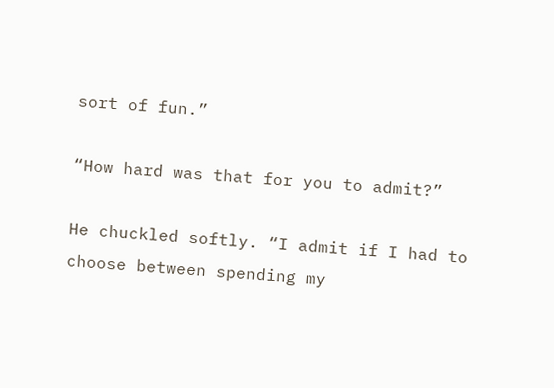sort of fun.”

“How hard was that for you to admit?”

He chuckled softly. “I admit if I had to choose between spending my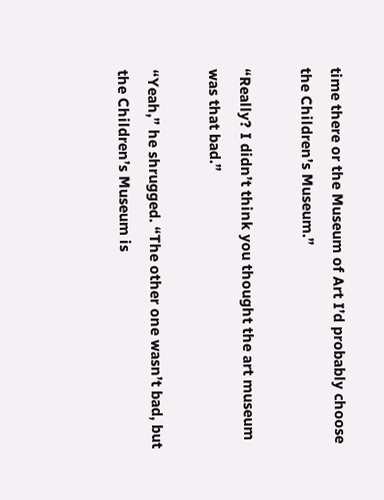time there or the Museum of Art I’d probably choose the Children’s Museum.”

“Really? I didn’t think you thought the art museum was that bad.”

“Yeah,” he shrugged. “The other one wasn’t bad, but the Children’s Museum is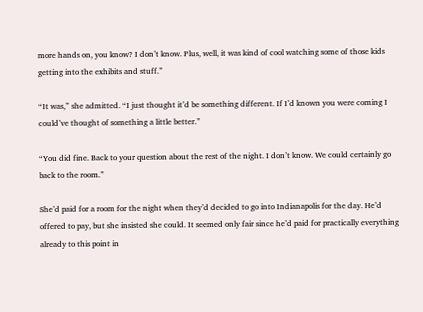more hands on, you know? I don’t know. Plus, well, it was kind of cool watching some of those kids getting into the exhibits and stuff.”

“It was,” she admitted. “I just thought it’d be something different. If I’d known you were coming I could’ve thought of something a little better.”

“You did fine. Back to your question about the rest of the night. I don’t know. We could certainly go back to the room.”

She’d paid for a room for the night when they’d decided to go into Indianapolis for the day. He’d offered to pay, but she insisted she could. It seemed only fair since he’d paid for practically everything already to this point in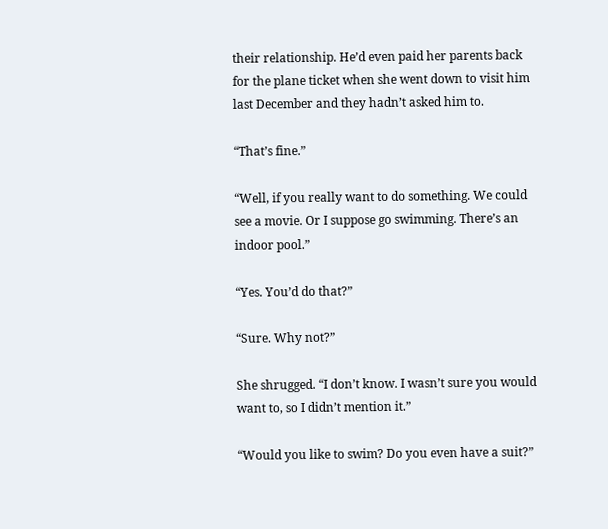their relationship. He’d even paid her parents back for the plane ticket when she went down to visit him last December and they hadn’t asked him to.

“That’s fine.”

“Well, if you really want to do something. We could see a movie. Or I suppose go swimming. There’s an indoor pool.”

“Yes. You’d do that?”

“Sure. Why not?”

She shrugged. “I don’t know. I wasn’t sure you would want to, so I didn’t mention it.”

“Would you like to swim? Do you even have a suit?”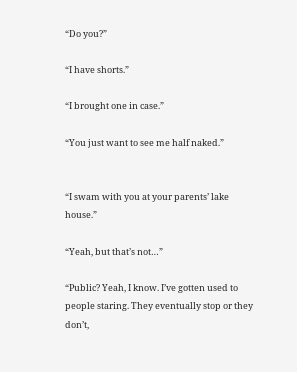“Do you?”

“I have shorts.”

“I brought one in case.”

“You just want to see me half naked.”


“I swam with you at your parents’ lake house.”

“Yeah, but that’s not…”

“Public? Yeah, I know. I’ve gotten used to people staring. They eventually stop or they don’t,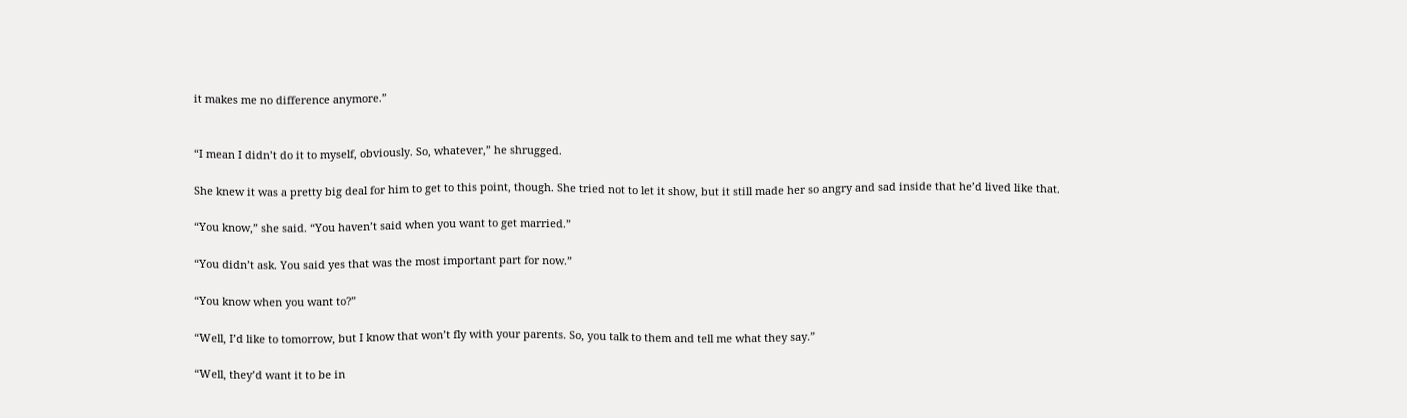it makes me no difference anymore.”


“I mean I didn’t do it to myself, obviously. So, whatever,” he shrugged.

She knew it was a pretty big deal for him to get to this point, though. She tried not to let it show, but it still made her so angry and sad inside that he’d lived like that.

“You know,” she said. “You haven’t said when you want to get married.”

“You didn’t ask. You said yes that was the most important part for now.”

“You know when you want to?”

“Well, I’d like to tomorrow, but I know that won’t fly with your parents. So, you talk to them and tell me what they say.”

“Well, they’d want it to be in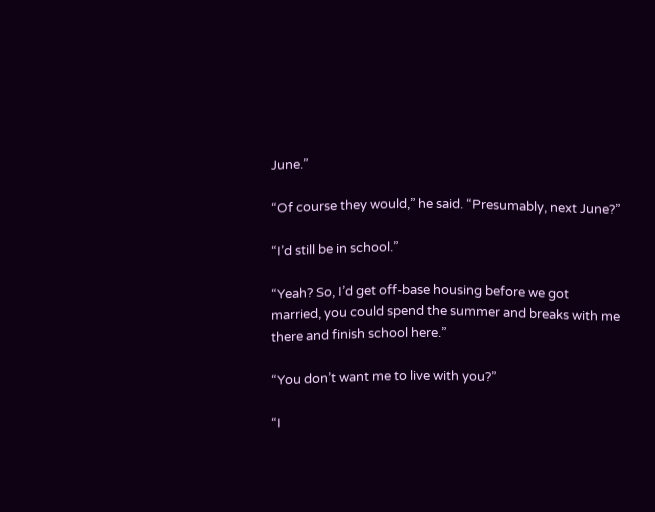June.”

“Of course they would,” he said. “Presumably, next June?”

“I’d still be in school.”

“Yeah? So, I’d get off-base housing before we got married, you could spend the summer and breaks with me there and finish school here.”

“You don’t want me to live with you?”

“I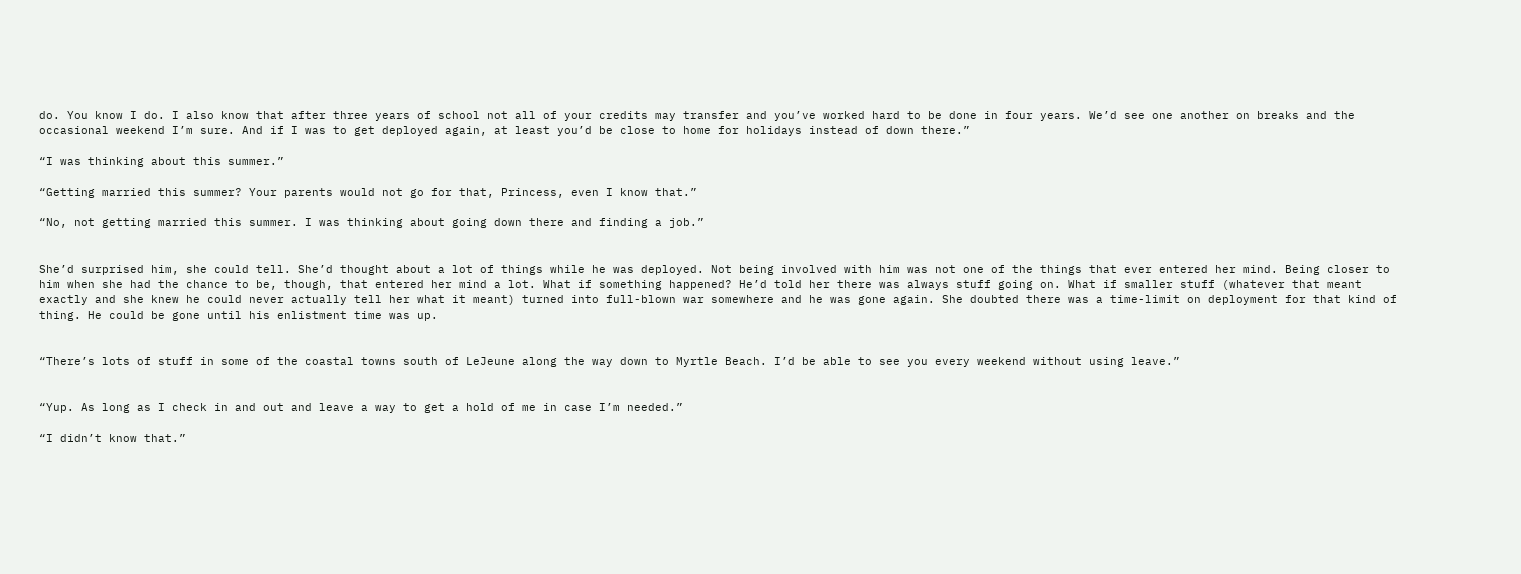do. You know I do. I also know that after three years of school not all of your credits may transfer and you’ve worked hard to be done in four years. We’d see one another on breaks and the occasional weekend I’m sure. And if I was to get deployed again, at least you’d be close to home for holidays instead of down there.”

“I was thinking about this summer.”

“Getting married this summer? Your parents would not go for that, Princess, even I know that.”

“No, not getting married this summer. I was thinking about going down there and finding a job.”


She’d surprised him, she could tell. She’d thought about a lot of things while he was deployed. Not being involved with him was not one of the things that ever entered her mind. Being closer to him when she had the chance to be, though, that entered her mind a lot. What if something happened? He’d told her there was always stuff going on. What if smaller stuff (whatever that meant exactly and she knew he could never actually tell her what it meant) turned into full-blown war somewhere and he was gone again. She doubted there was a time-limit on deployment for that kind of thing. He could be gone until his enlistment time was up.


“There’s lots of stuff in some of the coastal towns south of LeJeune along the way down to Myrtle Beach. I’d be able to see you every weekend without using leave.”


“Yup. As long as I check in and out and leave a way to get a hold of me in case I’m needed.”

“I didn’t know that.”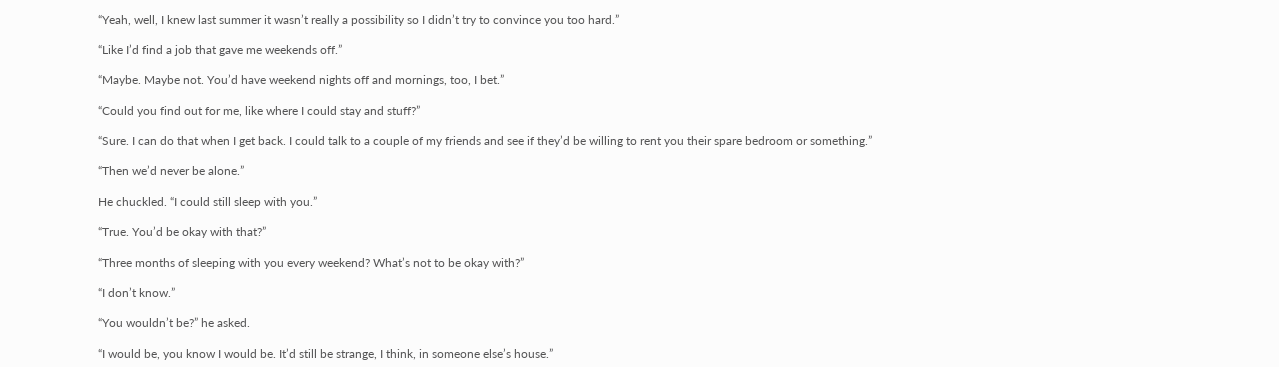“Yeah, well, I knew last summer it wasn’t really a possibility so I didn’t try to convince you too hard.”

“Like I’d find a job that gave me weekends off.”

“Maybe. Maybe not. You’d have weekend nights off and mornings, too, I bet.”

“Could you find out for me, like where I could stay and stuff?”

“Sure. I can do that when I get back. I could talk to a couple of my friends and see if they’d be willing to rent you their spare bedroom or something.”

“Then we’d never be alone.”

He chuckled. “I could still sleep with you.”

“True. You’d be okay with that?”

“Three months of sleeping with you every weekend? What’s not to be okay with?”

“I don’t know.”

“You wouldn’t be?” he asked.

“I would be, you know I would be. It’d still be strange, I think, in someone else’s house.”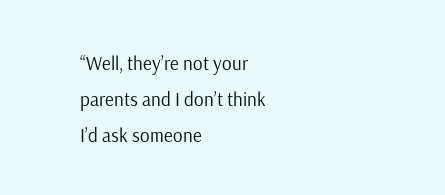“Well, they’re not your parents and I don’t think I’d ask someone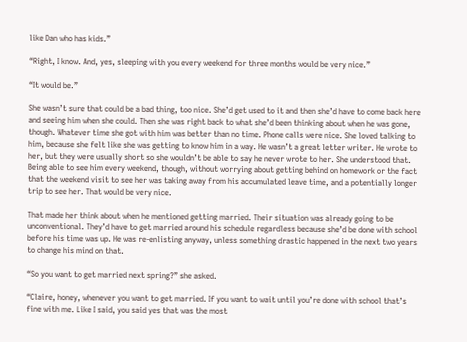like Dan who has kids.”

“Right, I know. And, yes, sleeping with you every weekend for three months would be very nice.”

“It would be.”

She wasn’t sure that could be a bad thing, too nice. She’d get used to it and then she’d have to come back here and seeing him when she could. Then she was right back to what she’d been thinking about when he was gone, though. Whatever time she got with him was better than no time. Phone calls were nice. She loved talking to him, because she felt like she was getting to know him in a way. He wasn’t a great letter writer. He wrote to her, but they were usually short so she wouldn’t be able to say he never wrote to her. She understood that. Being able to see him every weekend, though, without worrying about getting behind on homework or the fact that the weekend visit to see her was taking away from his accumulated leave time, and a potentially longer trip to see her. That would be very nice.

That made her think about when he mentioned getting married. Their situation was already going to be unconventional. They’d have to get married around his schedule regardless because she’d be done with school before his time was up. He was re-enlisting anyway, unless something drastic happened in the next two years to change his mind on that.

“So you want to get married next spring?” she asked.

“Claire, honey, whenever you want to get married. If you want to wait until you’re done with school that’s fine with me. Like I said, you said yes that was the most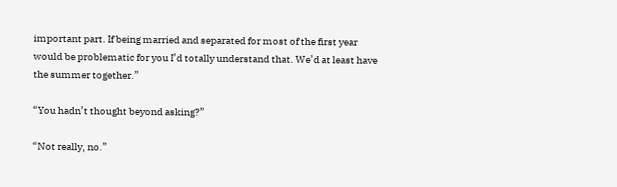important part. If being married and separated for most of the first year would be problematic for you I’d totally understand that. We’d at least have the summer together.”

“You hadn’t thought beyond asking?”

“Not really, no.”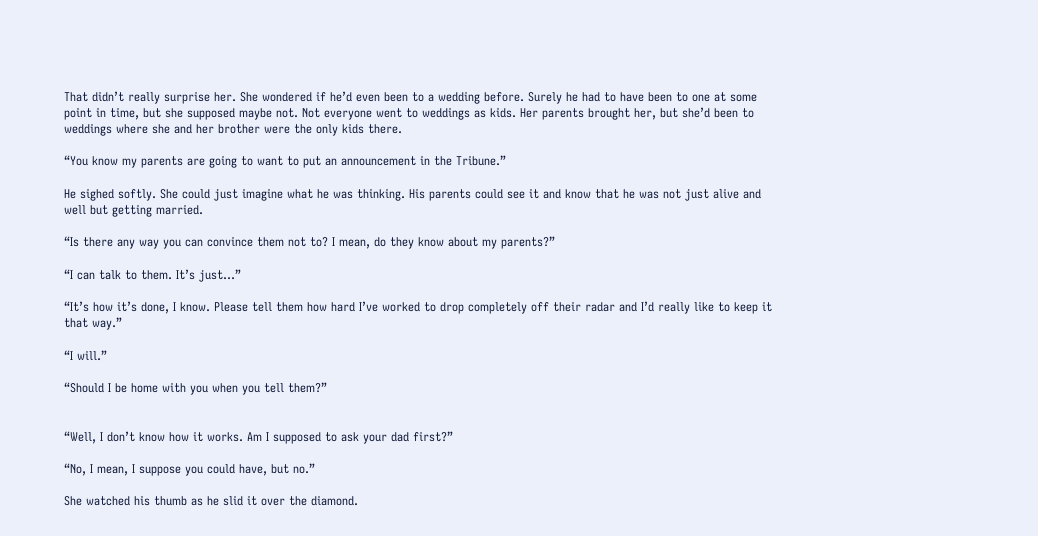That didn’t really surprise her. She wondered if he’d even been to a wedding before. Surely he had to have been to one at some point in time, but she supposed maybe not. Not everyone went to weddings as kids. Her parents brought her, but she’d been to weddings where she and her brother were the only kids there.

“You know my parents are going to want to put an announcement in the Tribune.”

He sighed softly. She could just imagine what he was thinking. His parents could see it and know that he was not just alive and well but getting married.

“Is there any way you can convince them not to? I mean, do they know about my parents?”

“I can talk to them. It’s just…”

“It’s how it’s done, I know. Please tell them how hard I’ve worked to drop completely off their radar and I’d really like to keep it that way.”

“I will.”

“Should I be home with you when you tell them?”


“Well, I don’t know how it works. Am I supposed to ask your dad first?”

“No, I mean, I suppose you could have, but no.”

She watched his thumb as he slid it over the diamond.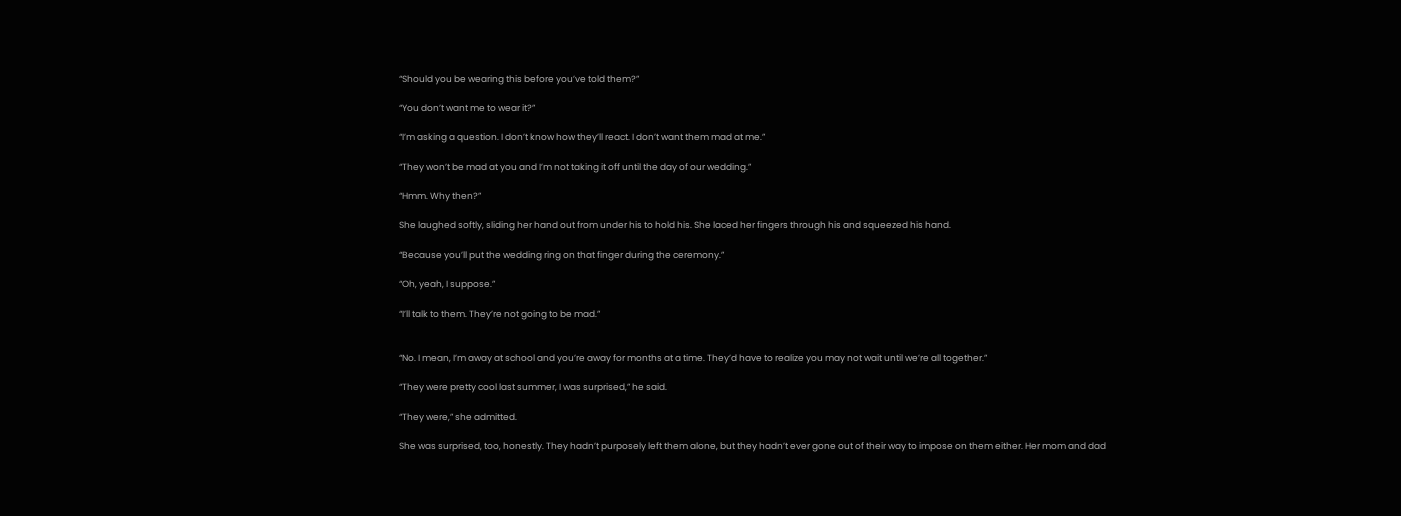“Should you be wearing this before you’ve told them?”

“You don’t want me to wear it?”

“I’m asking a question. I don’t know how they’ll react. I don’t want them mad at me.”

“They won’t be mad at you and I’m not taking it off until the day of our wedding.”

“Hmm. Why then?”

She laughed softly, sliding her hand out from under his to hold his. She laced her fingers through his and squeezed his hand.

“Because you’ll put the wedding ring on that finger during the ceremony.”

“Oh, yeah, I suppose.”

“I’ll talk to them. They’re not going to be mad.”


“No. I mean, I’m away at school and you’re away for months at a time. They’d have to realize you may not wait until we’re all together.”

“They were pretty cool last summer, I was surprised,” he said.

“They were,” she admitted.

She was surprised, too, honestly. They hadn’t purposely left them alone, but they hadn’t ever gone out of their way to impose on them either. Her mom and dad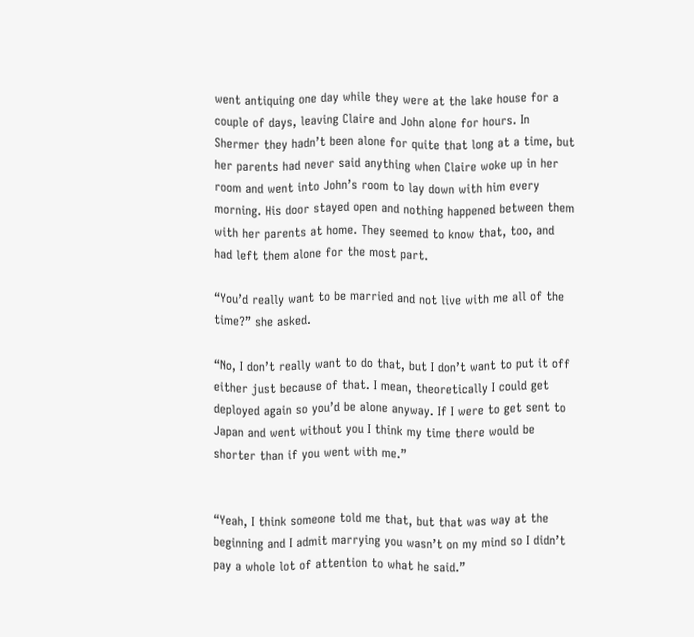went antiquing one day while they were at the lake house for a couple of days, leaving Claire and John alone for hours. In Shermer they hadn’t been alone for quite that long at a time, but her parents had never said anything when Claire woke up in her room and went into John’s room to lay down with him every morning. His door stayed open and nothing happened between them with her parents at home. They seemed to know that, too, and had left them alone for the most part.

“You’d really want to be married and not live with me all of the time?” she asked.

“No, I don’t really want to do that, but I don’t want to put it off either just because of that. I mean, theoretically I could get deployed again so you’d be alone anyway. If I were to get sent to Japan and went without you I think my time there would be shorter than if you went with me.”


“Yeah, I think someone told me that, but that was way at the beginning and I admit marrying you wasn’t on my mind so I didn’t pay a whole lot of attention to what he said.”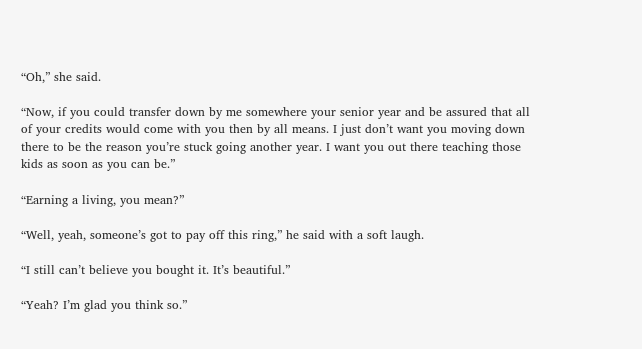“Oh,” she said.

“Now, if you could transfer down by me somewhere your senior year and be assured that all of your credits would come with you then by all means. I just don’t want you moving down there to be the reason you’re stuck going another year. I want you out there teaching those kids as soon as you can be.”

“Earning a living, you mean?”

“Well, yeah, someone’s got to pay off this ring,” he said with a soft laugh.

“I still can’t believe you bought it. It’s beautiful.”

“Yeah? I’m glad you think so.”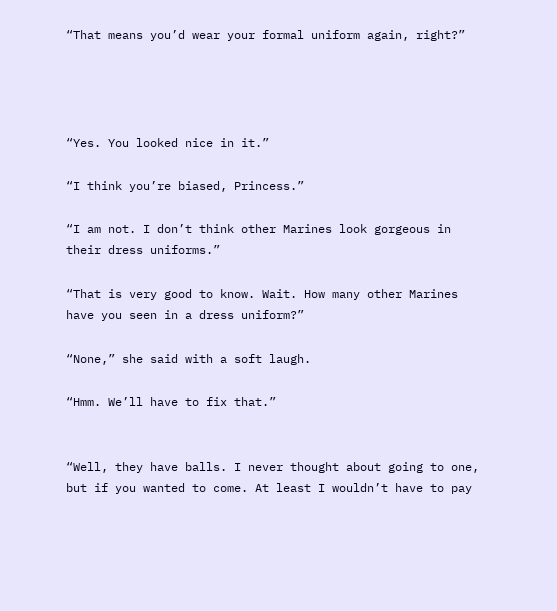“That means you’d wear your formal uniform again, right?”




“Yes. You looked nice in it.”

“I think you’re biased, Princess.”

“I am not. I don’t think other Marines look gorgeous in their dress uniforms.”

“That is very good to know. Wait. How many other Marines have you seen in a dress uniform?”

“None,” she said with a soft laugh.

“Hmm. We’ll have to fix that.”


“Well, they have balls. I never thought about going to one, but if you wanted to come. At least I wouldn’t have to pay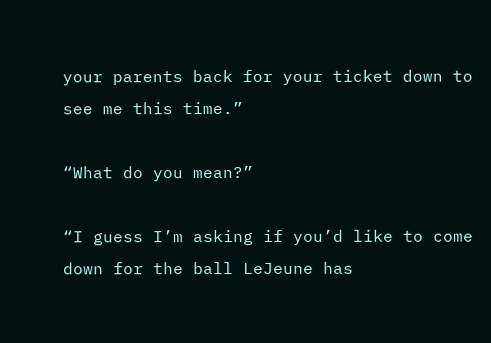your parents back for your ticket down to see me this time.”

“What do you mean?”

“I guess I’m asking if you’d like to come down for the ball LeJeune has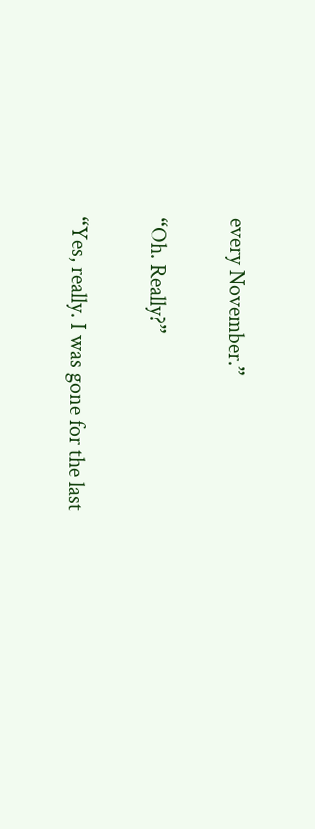every November.”

“Oh. Really?”

“Yes, really. I was gone for the last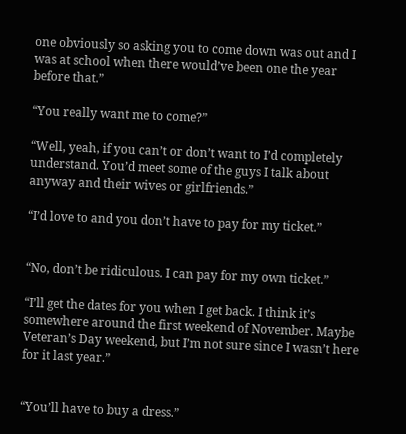one obviously so asking you to come down was out and I was at school when there would’ve been one the year before that.”

“You really want me to come?”

“Well, yeah, if you can’t or don’t want to I’d completely understand. You’d meet some of the guys I talk about anyway and their wives or girlfriends.”

“I’d love to and you don’t have to pay for my ticket.”


“No, don’t be ridiculous. I can pay for my own ticket.”

“I’ll get the dates for you when I get back. I think it’s somewhere around the first weekend of November. Maybe Veteran’s Day weekend, but I’m not sure since I wasn’t here for it last year.”


“You’ll have to buy a dress.”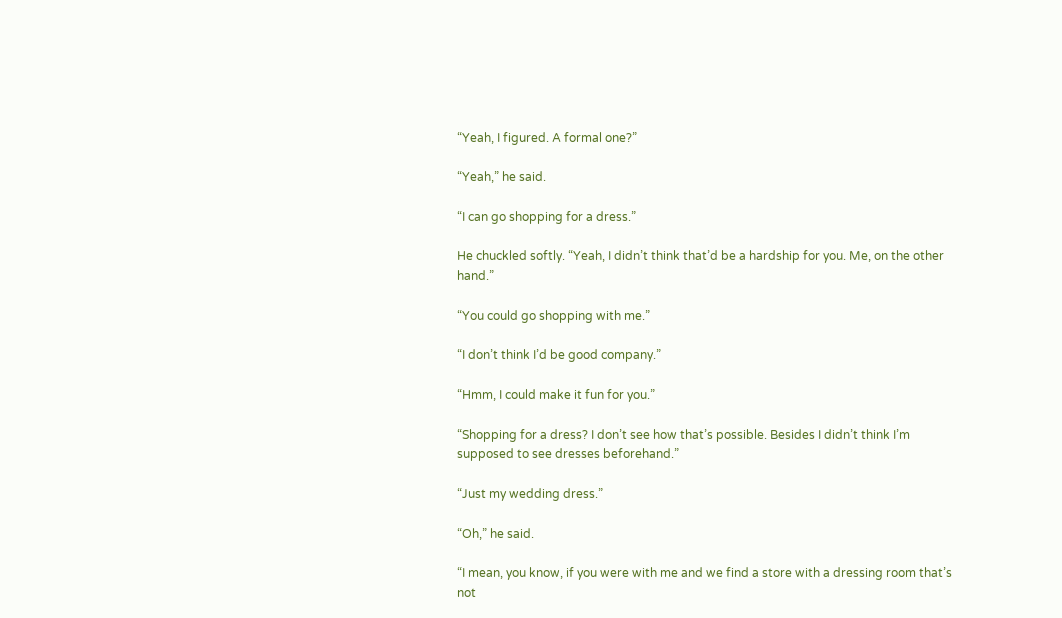“Yeah, I figured. A formal one?”

“Yeah,” he said.

“I can go shopping for a dress.”

He chuckled softly. “Yeah, I didn’t think that’d be a hardship for you. Me, on the other hand.”

“You could go shopping with me.”

“I don’t think I’d be good company.”

“Hmm, I could make it fun for you.”

“Shopping for a dress? I don’t see how that’s possible. Besides I didn’t think I’m supposed to see dresses beforehand.”

“Just my wedding dress.”

“Oh,” he said.

“I mean, you know, if you were with me and we find a store with a dressing room that’s not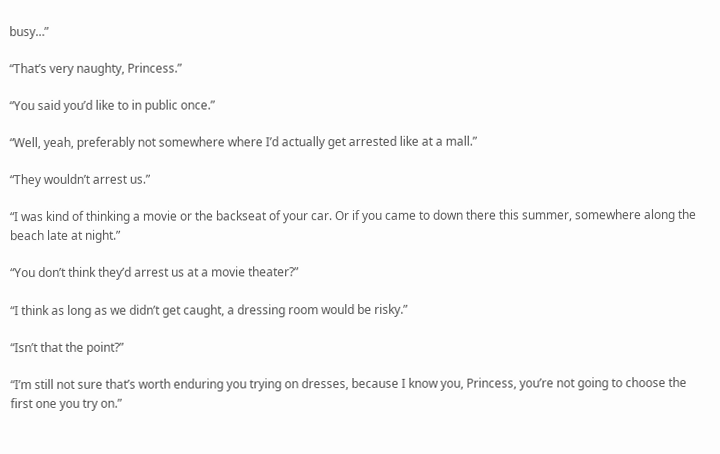busy…”

“That’s very naughty, Princess.”

“You said you’d like to in public once.”

“Well, yeah, preferably not somewhere where I’d actually get arrested like at a mall.”

“They wouldn’t arrest us.”

“I was kind of thinking a movie or the backseat of your car. Or if you came to down there this summer, somewhere along the beach late at night.”

“You don’t think they’d arrest us at a movie theater?”

“I think as long as we didn’t get caught, a dressing room would be risky.”

“Isn’t that the point?”

“I’m still not sure that’s worth enduring you trying on dresses, because I know you, Princess, you’re not going to choose the first one you try on.”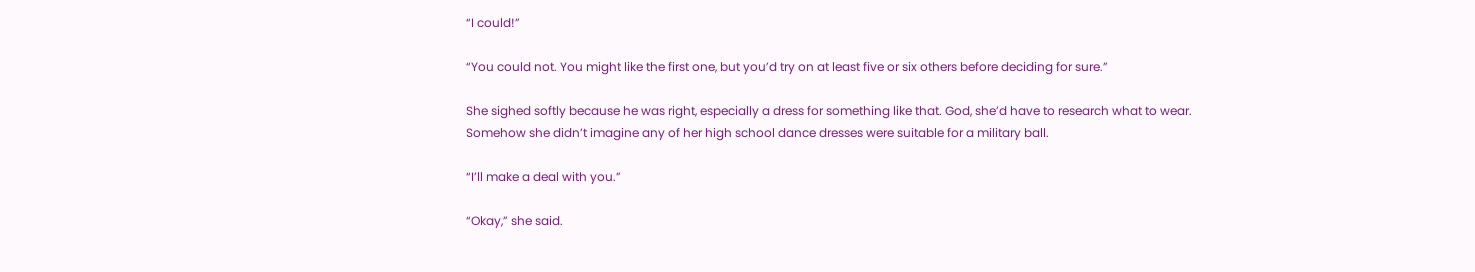“I could!”

“You could not. You might like the first one, but you’d try on at least five or six others before deciding for sure.”

She sighed softly because he was right, especially a dress for something like that. God, she’d have to research what to wear. Somehow she didn’t imagine any of her high school dance dresses were suitable for a military ball.

“I’ll make a deal with you.”

“Okay,” she said.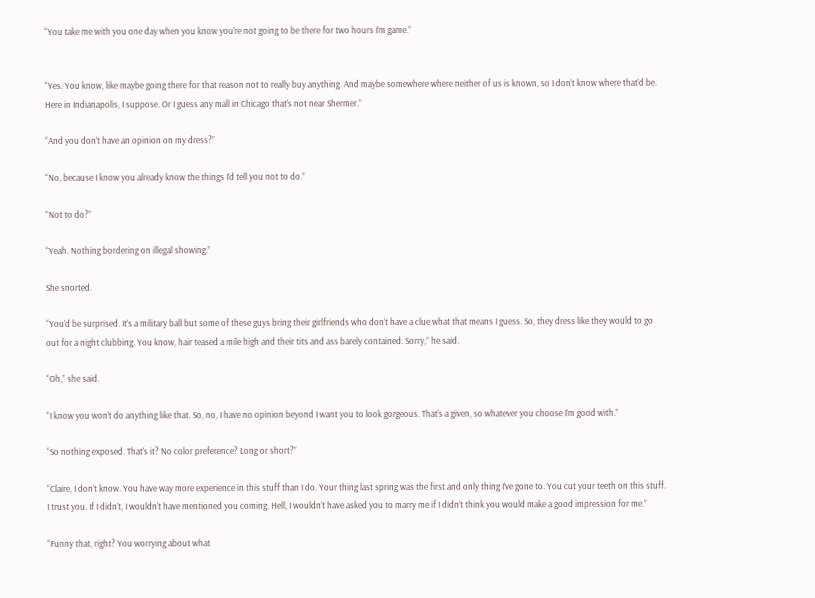“You take me with you one day when you know you’re not going to be there for two hours I’m game.”


“Yes. You know, like maybe going there for that reason not to really buy anything. And maybe somewhere where neither of us is known, so I don’t know where that’d be. Here in Indianapolis, I suppose. Or I guess any mall in Chicago that’s not near Shermer.”

“And you don’t have an opinion on my dress?”

“No, because I know you already know the things I’d tell you not to do.”

“Not to do?”

“Yeah. Nothing bordering on illegal showing.”

She snorted.

“You’d be surprised. It’s a military ball but some of these guys bring their girlfriends who don’t have a clue what that means I guess. So, they dress like they would to go out for a night clubbing. You know, hair teased a mile high and their tits and ass barely contained. Sorry,” he said.

“Oh,” she said.

“I know you won’t do anything like that. So, no, I have no opinion beyond I want you to look gorgeous. That’s a given, so whatever you choose I’m good with.”

“So nothing exposed. That’s it? No color preference? Long or short?”

“Claire, I don’t know. You have way more experience in this stuff than I do. Your thing last spring was the first and only thing I’ve gone to. You cut your teeth on this stuff. I trust you. If I didn’t, I wouldn’t have mentioned you coming. Hell, I wouldn’t have asked you to marry me if I didn’t think you would make a good impression for me.”

“Funny that, right? You worrying about what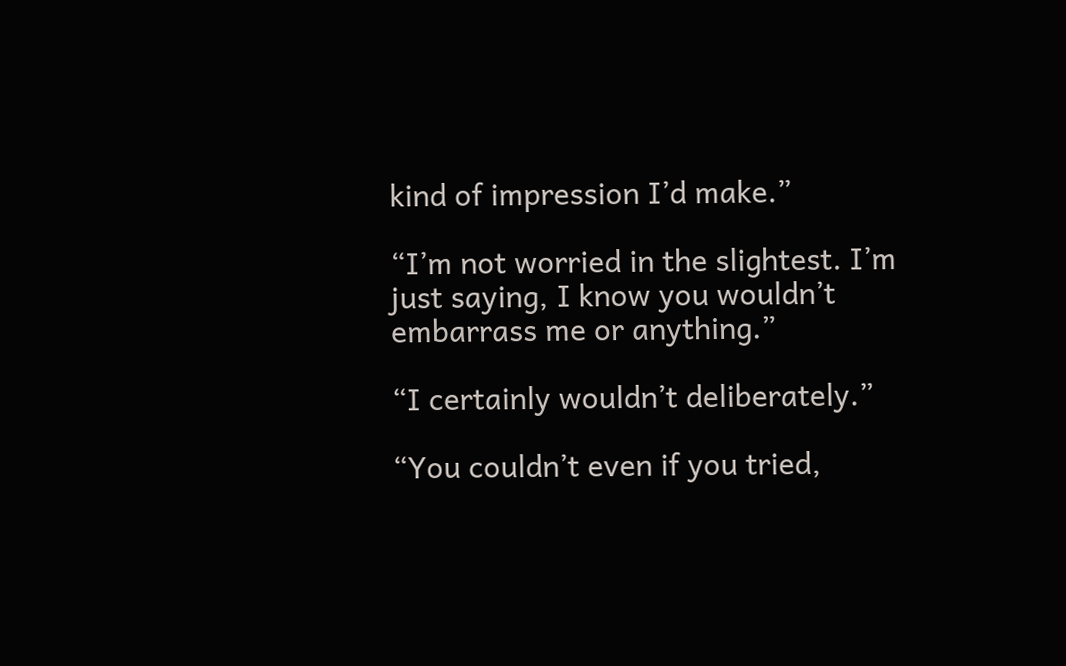kind of impression I’d make.”

“I’m not worried in the slightest. I’m just saying, I know you wouldn’t embarrass me or anything.”

“I certainly wouldn’t deliberately.”

“You couldn’t even if you tried,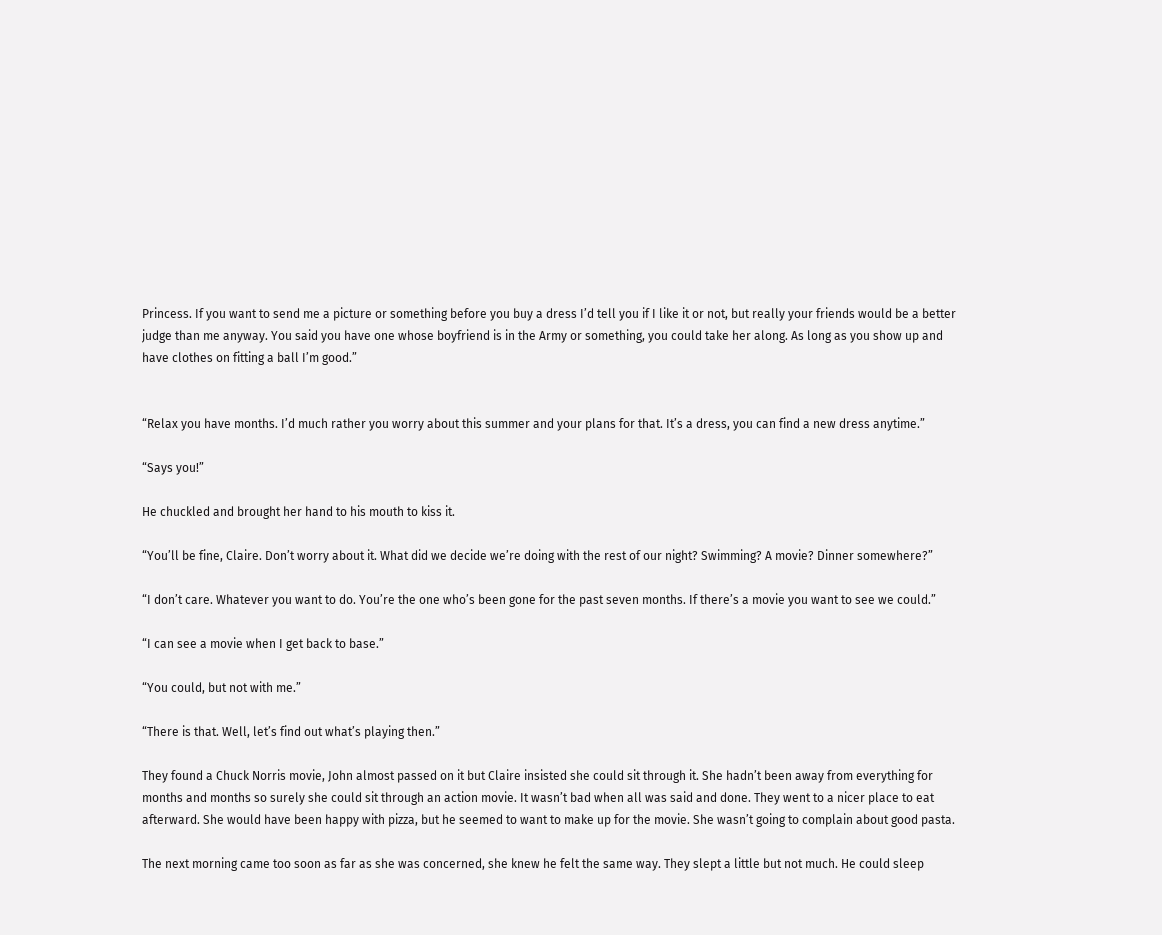Princess. If you want to send me a picture or something before you buy a dress I’d tell you if I like it or not, but really your friends would be a better judge than me anyway. You said you have one whose boyfriend is in the Army or something, you could take her along. As long as you show up and have clothes on fitting a ball I’m good.”


“Relax you have months. I’d much rather you worry about this summer and your plans for that. It’s a dress, you can find a new dress anytime.”

“Says you!”

He chuckled and brought her hand to his mouth to kiss it.

“You’ll be fine, Claire. Don’t worry about it. What did we decide we’re doing with the rest of our night? Swimming? A movie? Dinner somewhere?”

“I don’t care. Whatever you want to do. You’re the one who’s been gone for the past seven months. If there’s a movie you want to see we could.”

“I can see a movie when I get back to base.”

“You could, but not with me.”

“There is that. Well, let’s find out what’s playing then.”

They found a Chuck Norris movie, John almost passed on it but Claire insisted she could sit through it. She hadn’t been away from everything for months and months so surely she could sit through an action movie. It wasn’t bad when all was said and done. They went to a nicer place to eat afterward. She would have been happy with pizza, but he seemed to want to make up for the movie. She wasn’t going to complain about good pasta.

The next morning came too soon as far as she was concerned, she knew he felt the same way. They slept a little but not much. He could sleep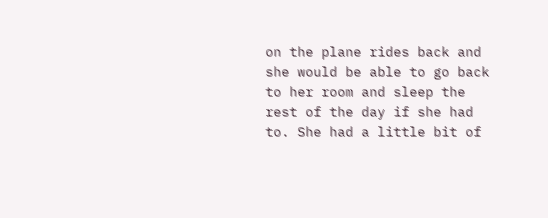on the plane rides back and she would be able to go back to her room and sleep the rest of the day if she had to. She had a little bit of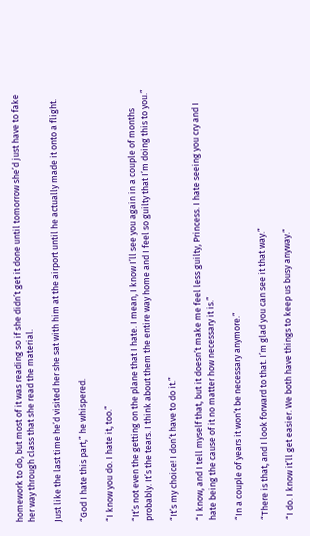homework to do, but most of it was reading so if she didn’t get it done until tomorrow she’d just have to fake her way through class that she read the material.

Just like the last time he’d visited her she sat with him at the airport until he actually made it onto a flight.

“God I hate this part,” he whispered.

“I know you do. I hate it, too.”

“It’s not even the getting on the plane that I hate. I mean, I know I’ll see you again in a couple of months probably. It’s the tears. I think about them the entire way home and I feel so guilty that I’m doing this to you.”

“It’s my choice! I don’t have to do it.”

“I know, and I tell myself that, but it doesn’t make me feel less guilty, Princess. I hate seeing you cry and I hate being the cause of it no matter how necessary it is.”

“In a couple of years it won’t be necessary anymore.”

“There is that, and I look forward to that. I’m glad you can see it that way.”

“I do. I know it’ll get easier. We both have things to keep us busy anyway.”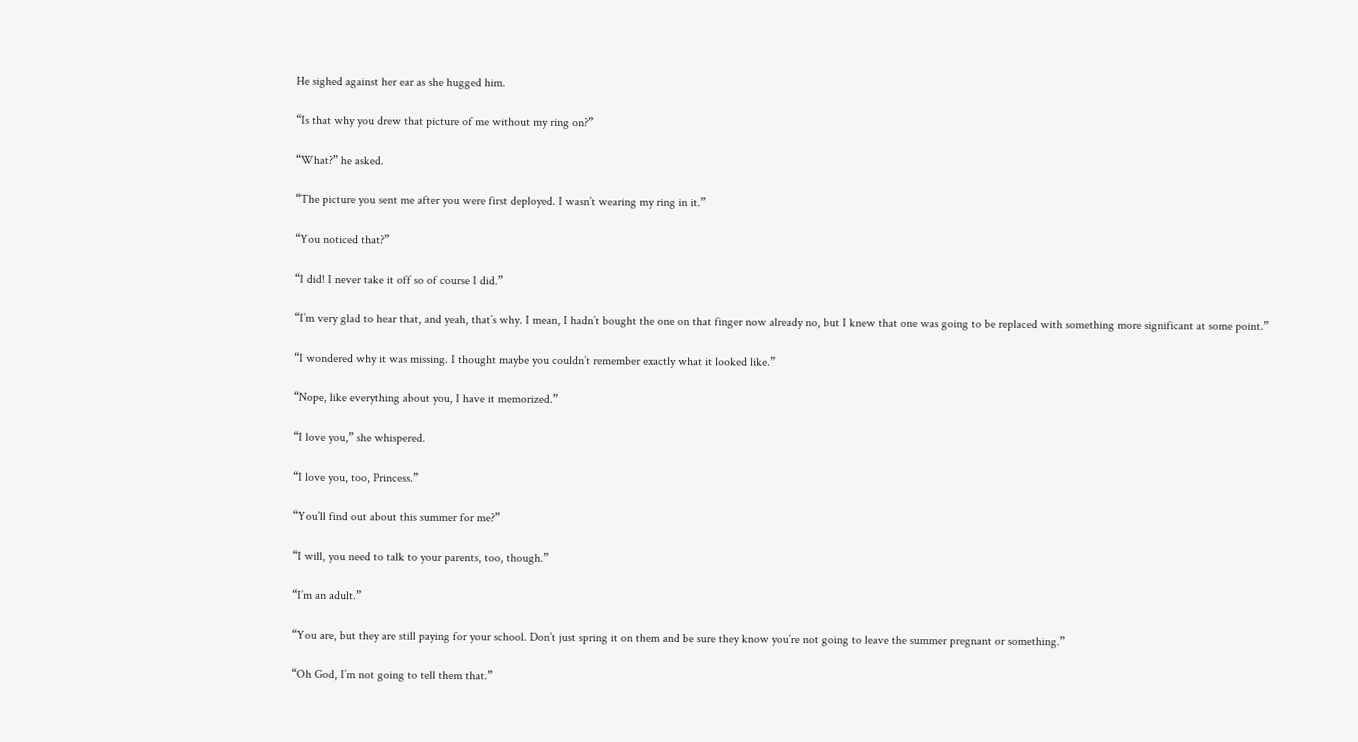He sighed against her ear as she hugged him.

“Is that why you drew that picture of me without my ring on?”

“What?” he asked.

“The picture you sent me after you were first deployed. I wasn’t wearing my ring in it.”

“You noticed that?”

“I did! I never take it off so of course I did.”

“I’m very glad to hear that, and yeah, that’s why. I mean, I hadn’t bought the one on that finger now already no, but I knew that one was going to be replaced with something more significant at some point.”

“I wondered why it was missing. I thought maybe you couldn’t remember exactly what it looked like.”

“Nope, like everything about you, I have it memorized.”

“I love you,” she whispered.

“I love you, too, Princess.”

“You’ll find out about this summer for me?”

“I will, you need to talk to your parents, too, though.”

“I’m an adult.”

“You are, but they are still paying for your school. Don’t just spring it on them and be sure they know you’re not going to leave the summer pregnant or something.”

“Oh God, I’m not going to tell them that.”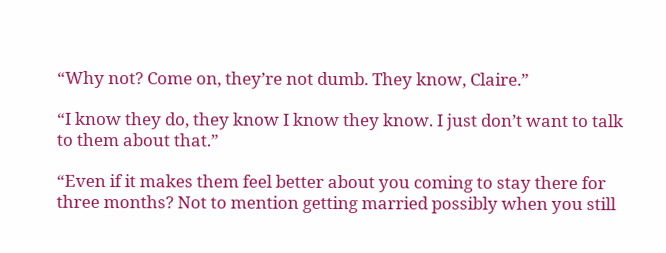“Why not? Come on, they’re not dumb. They know, Claire.”

“I know they do, they know I know they know. I just don’t want to talk to them about that.”

“Even if it makes them feel better about you coming to stay there for three months? Not to mention getting married possibly when you still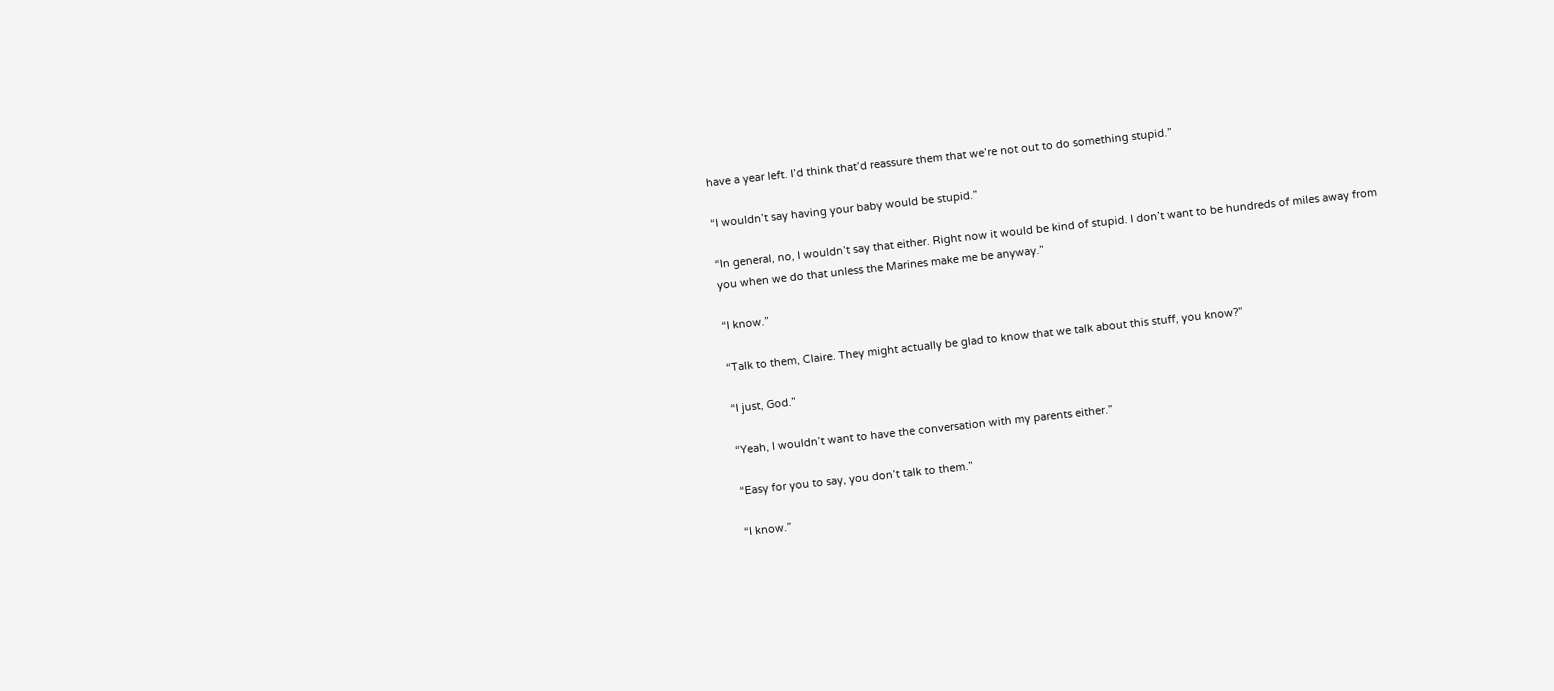have a year left. I’d think that’d reassure them that we’re not out to do something stupid.”

“I wouldn’t say having your baby would be stupid.”

“In general, no, I wouldn’t say that either. Right now it would be kind of stupid. I don’t want to be hundreds of miles away from you when we do that unless the Marines make me be anyway.”

“I know.”

“Talk to them, Claire. They might actually be glad to know that we talk about this stuff, you know?”

“I just, God.”

“Yeah, I wouldn’t want to have the conversation with my parents either.”

“Easy for you to say, you don’t talk to them.”

“I know.”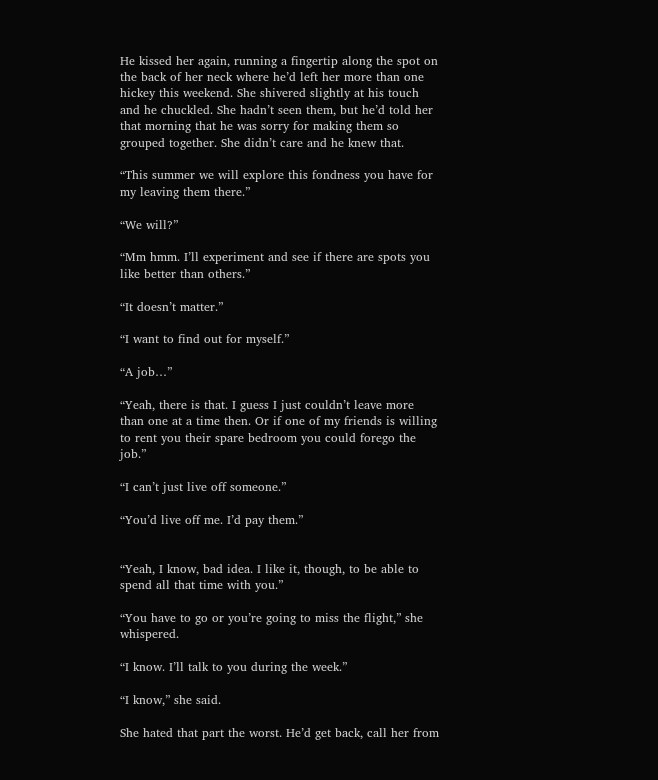He kissed her again, running a fingertip along the spot on the back of her neck where he’d left her more than one hickey this weekend. She shivered slightly at his touch and he chuckled. She hadn’t seen them, but he’d told her that morning that he was sorry for making them so grouped together. She didn’t care and he knew that.

“This summer we will explore this fondness you have for my leaving them there.”

“We will?”

“Mm hmm. I’ll experiment and see if there are spots you like better than others.”

“It doesn’t matter.”

“I want to find out for myself.”

“A job…”

“Yeah, there is that. I guess I just couldn’t leave more than one at a time then. Or if one of my friends is willing to rent you their spare bedroom you could forego the job.”

“I can’t just live off someone.”

“You’d live off me. I’d pay them.”


“Yeah, I know, bad idea. I like it, though, to be able to spend all that time with you.”

“You have to go or you’re going to miss the flight,” she whispered.

“I know. I’ll talk to you during the week.”

“I know,” she said.

She hated that part the worst. He’d get back, call her from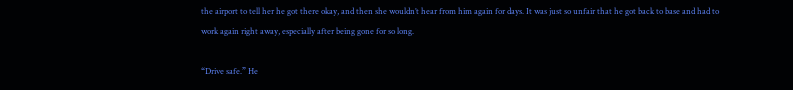the airport to tell her he got there okay, and then she wouldn’t hear from him again for days. It was just so unfair that he got back to base and had to work again right away, especially after being gone for so long.

“Drive safe.” He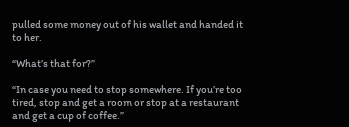pulled some money out of his wallet and handed it to her.

“What’s that for?”

“In case you need to stop somewhere. If you’re too tired, stop and get a room or stop at a restaurant and get a cup of coffee.”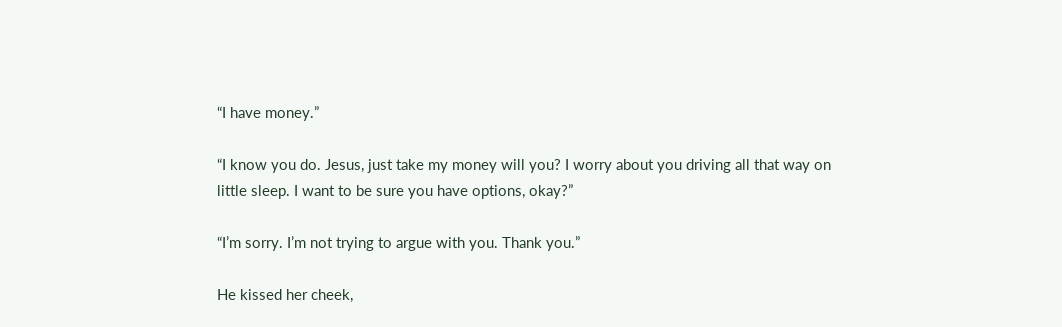“I have money.”

“I know you do. Jesus, just take my money will you? I worry about you driving all that way on little sleep. I want to be sure you have options, okay?”

“I’m sorry. I’m not trying to argue with you. Thank you.”

He kissed her cheek,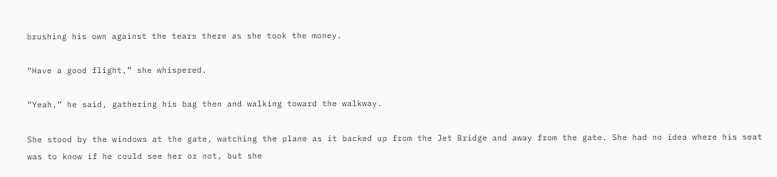brushing his own against the tears there as she took the money.

“Have a good flight,” she whispered.

“Yeah,” he said, gathering his bag then and walking toward the walkway.

She stood by the windows at the gate, watching the plane as it backed up from the Jet Bridge and away from the gate. She had no idea where his seat was to know if he could see her or not, but she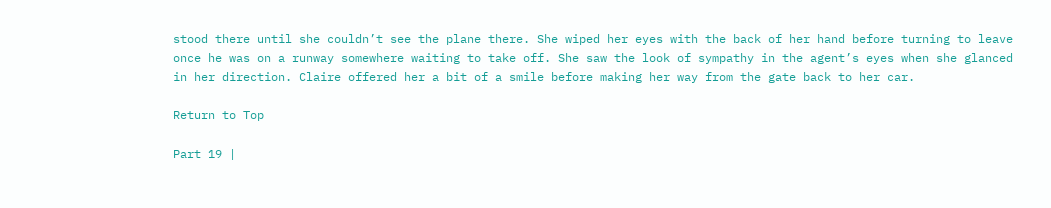stood there until she couldn’t see the plane there. She wiped her eyes with the back of her hand before turning to leave once he was on a runway somewhere waiting to take off. She saw the look of sympathy in the agent’s eyes when she glanced in her direction. Claire offered her a bit of a smile before making her way from the gate back to her car.

Return to Top

Part 19 |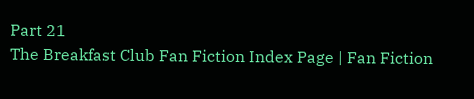Part 21
The Breakfast Club Fan Fiction Index Page | Fan Fiction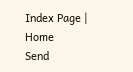Index Page | Home
Send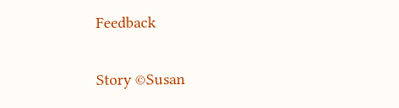Feedback

Story ©Susan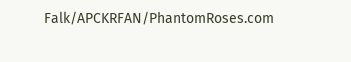Falk/APCKRFAN/PhantomRoses.com